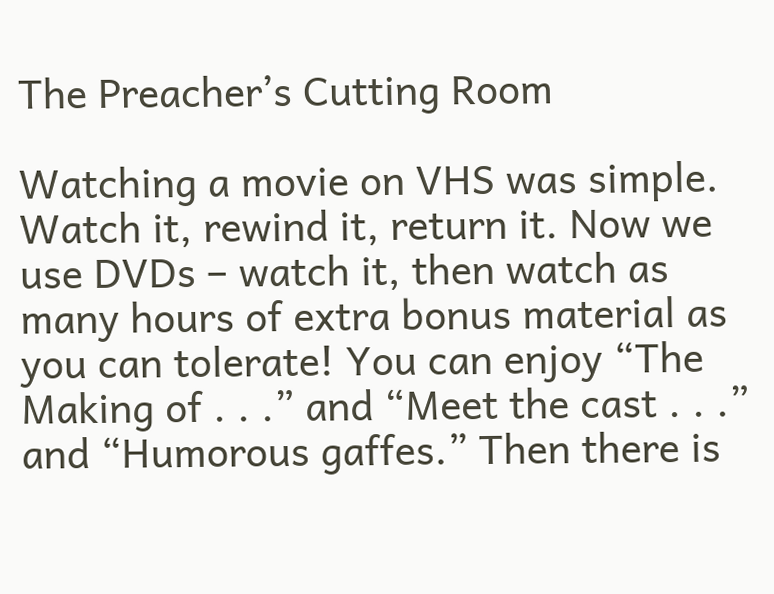The Preacher’s Cutting Room

Watching a movie on VHS was simple. Watch it, rewind it, return it. Now we use DVDs – watch it, then watch as many hours of extra bonus material as you can tolerate! You can enjoy “The Making of . . .” and “Meet the cast . . .” and “Humorous gaffes.” Then there is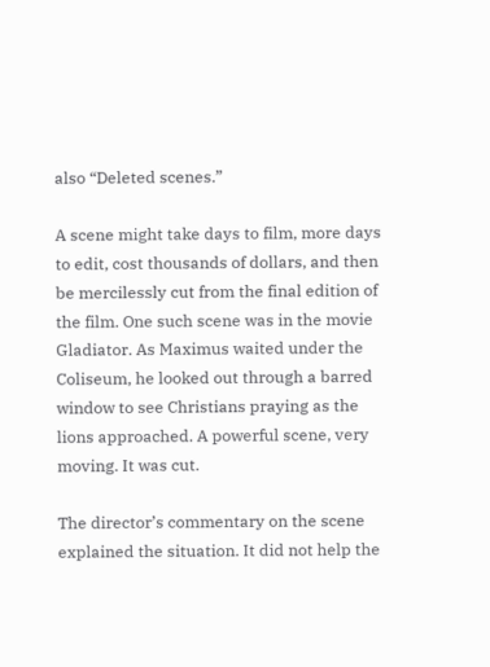also “Deleted scenes.”

A scene might take days to film, more days to edit, cost thousands of dollars, and then be mercilessly cut from the final edition of the film. One such scene was in the movie Gladiator. As Maximus waited under the Coliseum, he looked out through a barred window to see Christians praying as the lions approached. A powerful scene, very moving. It was cut.

The director’s commentary on the scene explained the situation. It did not help the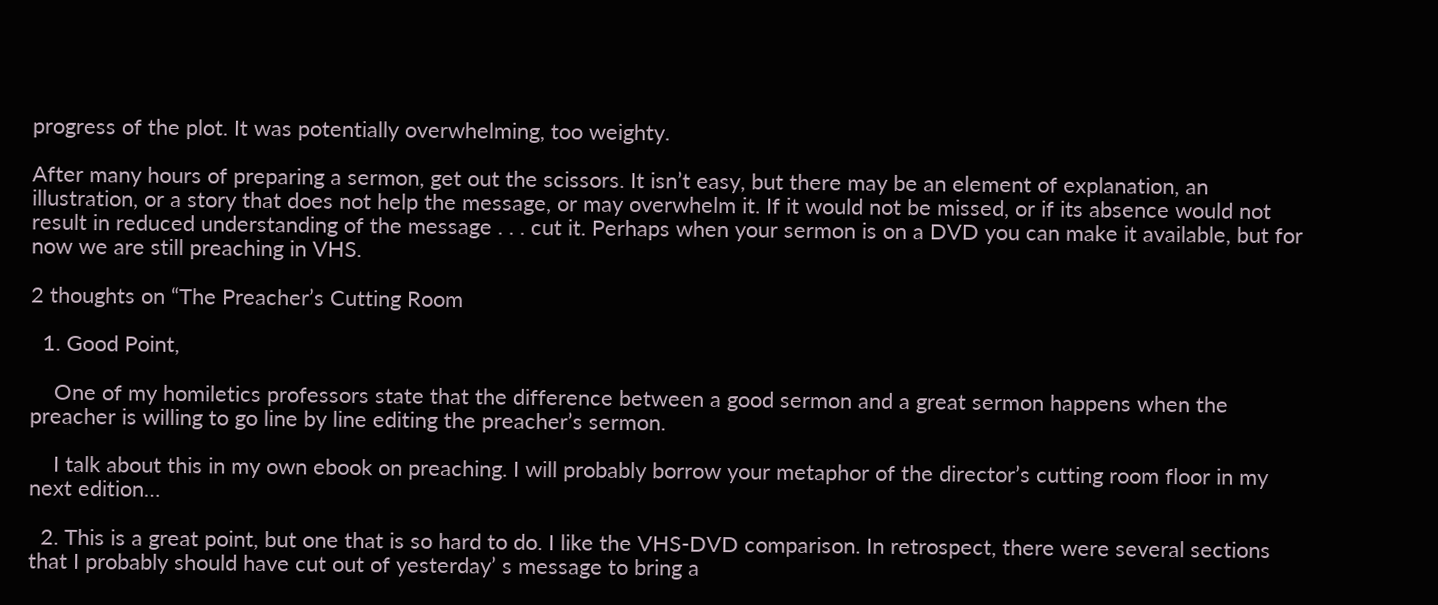progress of the plot. It was potentially overwhelming, too weighty.

After many hours of preparing a sermon, get out the scissors. It isn’t easy, but there may be an element of explanation, an illustration, or a story that does not help the message, or may overwhelm it. If it would not be missed, or if its absence would not result in reduced understanding of the message . . . cut it. Perhaps when your sermon is on a DVD you can make it available, but for now we are still preaching in VHS.

2 thoughts on “The Preacher’s Cutting Room

  1. Good Point,

    One of my homiletics professors state that the difference between a good sermon and a great sermon happens when the preacher is willing to go line by line editing the preacher’s sermon.

    I talk about this in my own ebook on preaching. I will probably borrow your metaphor of the director’s cutting room floor in my next edition…

  2. This is a great point, but one that is so hard to do. I like the VHS-DVD comparison. In retrospect, there were several sections that I probably should have cut out of yesterday’ s message to bring a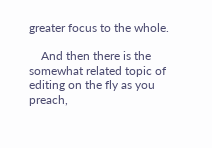greater focus to the whole.

    And then there is the somewhat related topic of editing on the fly as you preach,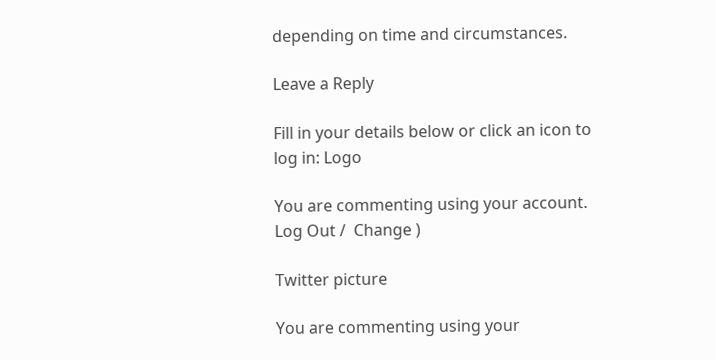depending on time and circumstances.

Leave a Reply

Fill in your details below or click an icon to log in: Logo

You are commenting using your account. Log Out /  Change )

Twitter picture

You are commenting using your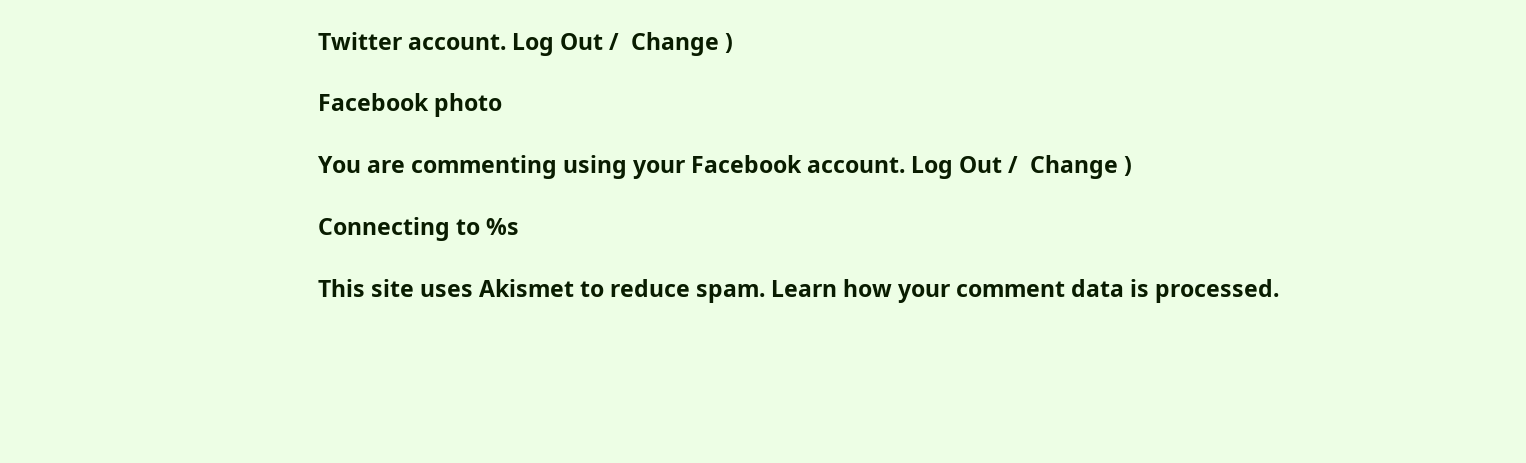Twitter account. Log Out /  Change )

Facebook photo

You are commenting using your Facebook account. Log Out /  Change )

Connecting to %s

This site uses Akismet to reduce spam. Learn how your comment data is processed.